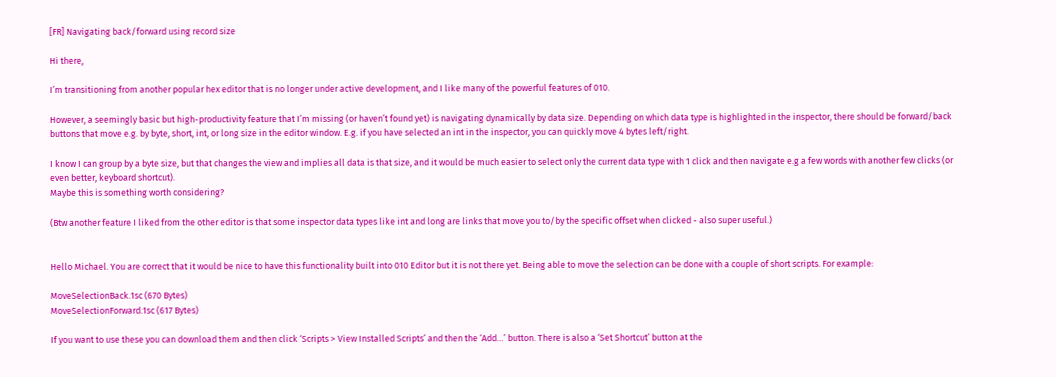[FR] Navigating back/forward using record size

Hi there,

I’m transitioning from another popular hex editor that is no longer under active development, and I like many of the powerful features of 010.

However, a seemingly basic but high-productivity feature that I’m missing (or haven’t found yet) is navigating dynamically by data size. Depending on which data type is highlighted in the inspector, there should be forward/back buttons that move e.g. by byte, short, int, or long size in the editor window. E.g. if you have selected an int in the inspector, you can quickly move 4 bytes left/right.

I know I can group by a byte size, but that changes the view and implies all data is that size, and it would be much easier to select only the current data type with 1 click and then navigate e.g a few words with another few clicks (or even better, keyboard shortcut).
Maybe this is something worth considering?

(Btw another feature I liked from the other editor is that some inspector data types like int and long are links that move you to/by the specific offset when clicked - also super useful.)


Hello Michael. You are correct that it would be nice to have this functionality built into 010 Editor but it is not there yet. Being able to move the selection can be done with a couple of short scripts. For example:

MoveSelectionBack.1sc (670 Bytes)
MoveSelectionForward.1sc (617 Bytes)

If you want to use these you can download them and then click ‘Scripts > View Installed Scripts’ and then the ‘Add…’ button. There is also a ‘Set Shortcut’ button at the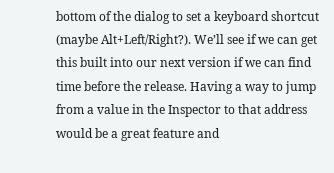bottom of the dialog to set a keyboard shortcut (maybe Alt+Left/Right?). We’ll see if we can get this built into our next version if we can find time before the release. Having a way to jump from a value in the Inspector to that address would be a great feature and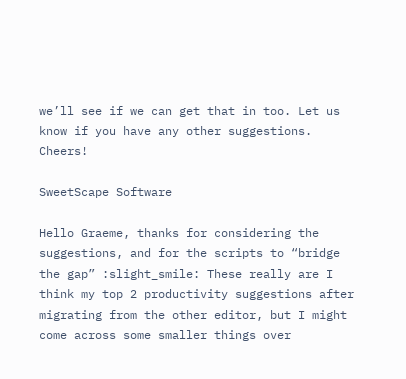we’ll see if we can get that in too. Let us know if you have any other suggestions. Cheers!

SweetScape Software

Hello Graeme, thanks for considering the suggestions, and for the scripts to “bridge the gap” :slight_smile: These really are I think my top 2 productivity suggestions after migrating from the other editor, but I might come across some smaller things over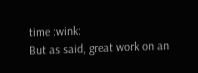time :wink:
But as said, great work on an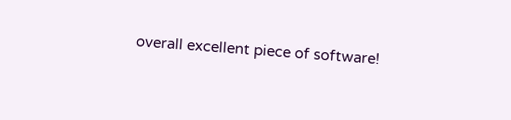overall excellent piece of software!